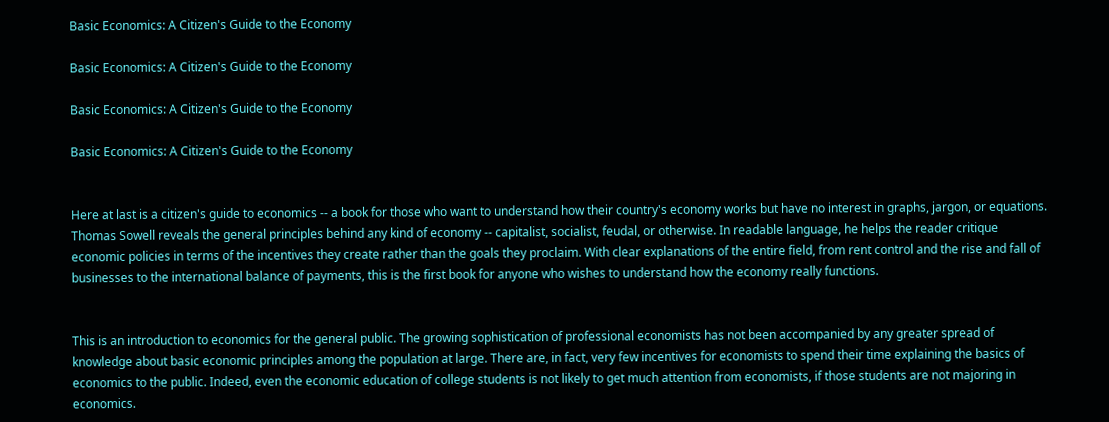Basic Economics: A Citizen's Guide to the Economy

Basic Economics: A Citizen's Guide to the Economy

Basic Economics: A Citizen's Guide to the Economy

Basic Economics: A Citizen's Guide to the Economy


Here at last is a citizen's guide to economics -- a book for those who want to understand how their country's economy works but have no interest in graphs, jargon, or equations. Thomas Sowell reveals the general principles behind any kind of economy -- capitalist, socialist, feudal, or otherwise. In readable language, he helps the reader critique economic policies in terms of the incentives they create rather than the goals they proclaim. With clear explanations of the entire field, from rent control and the rise and fall of businesses to the international balance of payments, this is the first book for anyone who wishes to understand how the economy really functions.


This is an introduction to economics for the general public. The growing sophistication of professional economists has not been accompanied by any greater spread of knowledge about basic economic principles among the population at large. There are, in fact, very few incentives for economists to spend their time explaining the basics of economics to the public. Indeed, even the economic education of college students is not likely to get much attention from economists, if those students are not majoring in economics.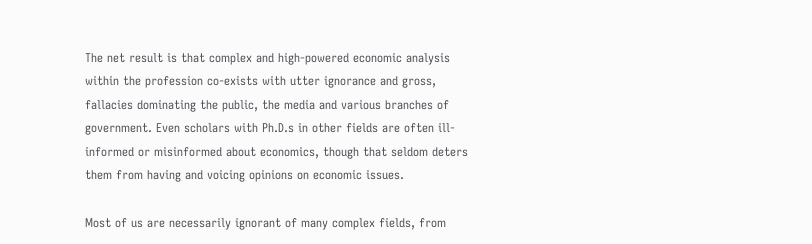The net result is that complex and high-powered economic analysis within the profession co-exists with utter ignorance and gross, fallacies dominating the public, the media and various branches of government. Even scholars with Ph.D.s in other fields are often ill-informed or misinformed about economics, though that seldom deters them from having and voicing opinions on economic issues.

Most of us are necessarily ignorant of many complex fields, from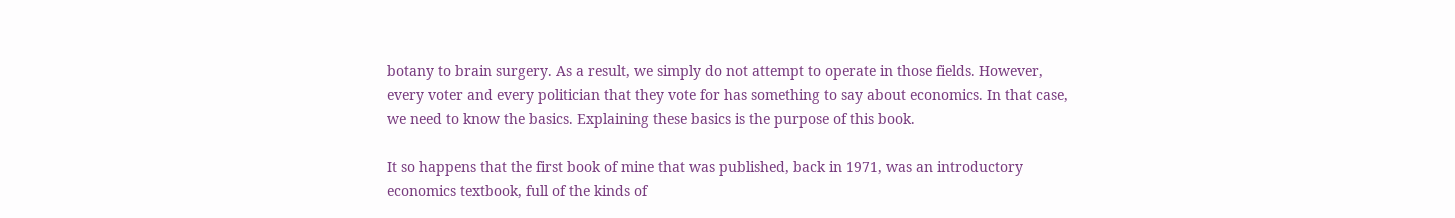botany to brain surgery. As a result, we simply do not attempt to operate in those fields. However, every voter and every politician that they vote for has something to say about economics. In that case, we need to know the basics. Explaining these basics is the purpose of this book.

It so happens that the first book of mine that was published, back in 1971, was an introductory economics textbook, full of the kinds of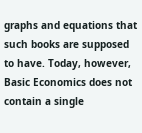graphs and equations that such books are supposed to have. Today, however, Basic Economics does not contain a single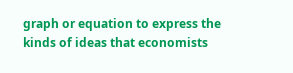graph or equation to express the kinds of ideas that economists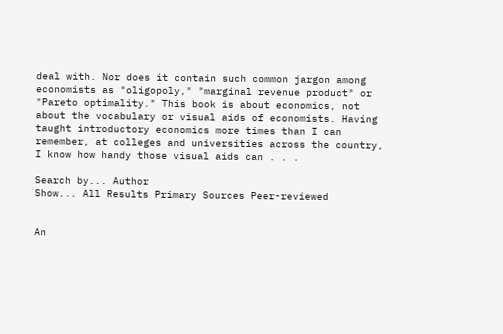deal with. Nor does it contain such common jargon among economists as "oligopoly," "marginal revenue product" or "Pareto optimality." This book is about economics, not about the vocabulary or visual aids of economists. Having taught introductory economics more times than I can remember, at colleges and universities across the country, I know how handy those visual aids can . . .

Search by... Author
Show... All Results Primary Sources Peer-reviewed


An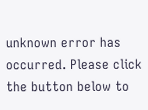unknown error has occurred. Please click the button below to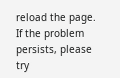reload the page. If the problem persists, please try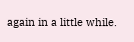again in a little while.